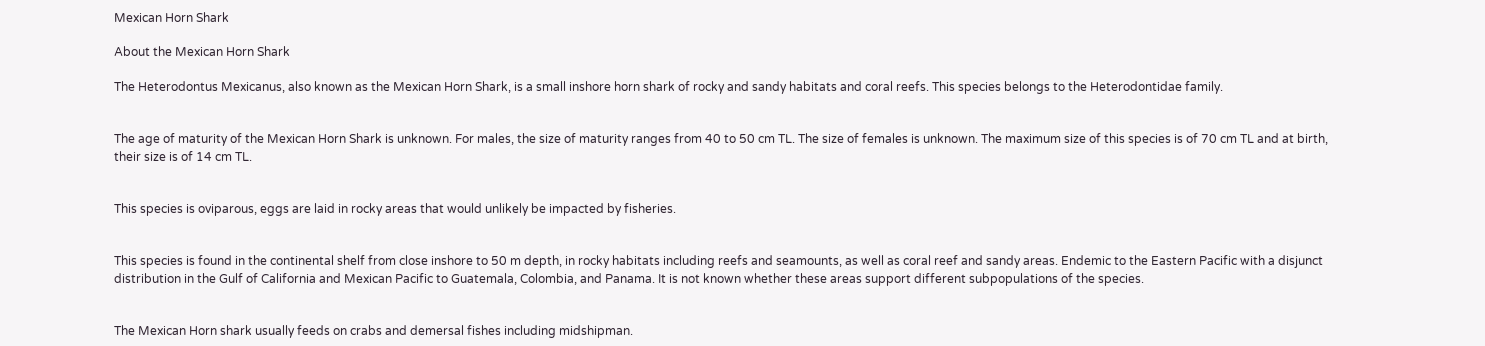Mexican Horn Shark

About the Mexican Horn Shark

The Heterodontus Mexicanus, also known as the Mexican Horn Shark, is a small inshore horn shark of rocky and sandy habitats and coral reefs. This species belongs to the Heterodontidae family.


The age of maturity of the Mexican Horn Shark is unknown. For males, the size of maturity ranges from 40 to 50 cm TL. The size of females is unknown. The maximum size of this species is of 70 cm TL and at birth, their size is of 14 cm TL.


This species is oviparous, eggs are laid in rocky areas that would unlikely be impacted by fisheries.


This species is found in the continental shelf from close inshore to 50 m depth, in rocky habitats including reefs and seamounts, as well as coral reef and sandy areas. Endemic to the Eastern Pacific with a disjunct distribution in the Gulf of California and Mexican Pacific to Guatemala, Colombia, and Panama. It is not known whether these areas support different subpopulations of the species.


The Mexican Horn shark usually feeds on crabs and demersal fishes including midshipman.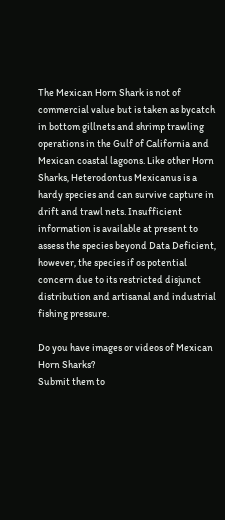The Mexican Horn Shark is not of commercial value but is taken as bycatch in bottom gillnets and shrimp trawling operations in the Gulf of California and Mexican coastal lagoons. Like other Horn Sharks, Heterodontus Mexicanus is a hardy species and can survive capture in drift and trawl nets. Insufficient information is available at present to assess the species beyond Data Deficient, however, the species if os potential concern due to its restricted disjunct distribution and artisanal and industrial fishing pressure.

Do you have images or videos of Mexican Horn Sharks?
Submit them to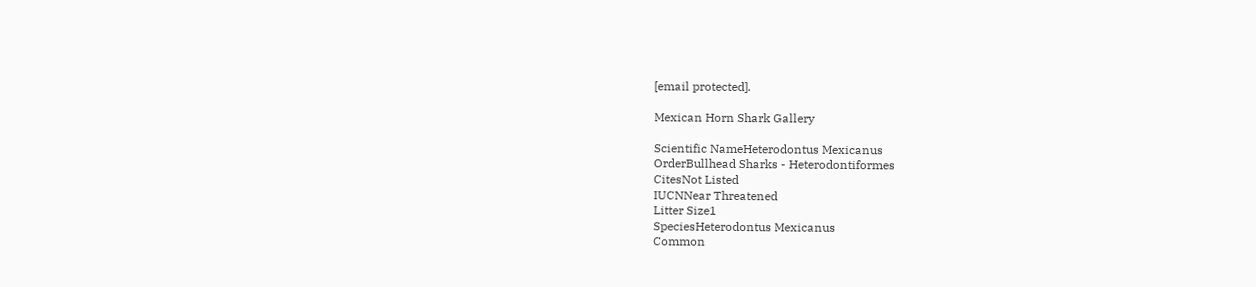[email protected].

Mexican Horn Shark Gallery

Scientific NameHeterodontus Mexicanus
OrderBullhead Sharks - Heterodontiformes
CitesNot Listed
IUCNNear Threatened
Litter Size1
SpeciesHeterodontus Mexicanus
Common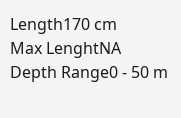Length170 cm
Max LenghtNA
Depth Range0 - 50 m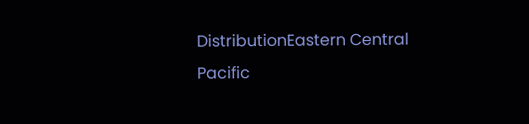DistributionEastern Central Pacific